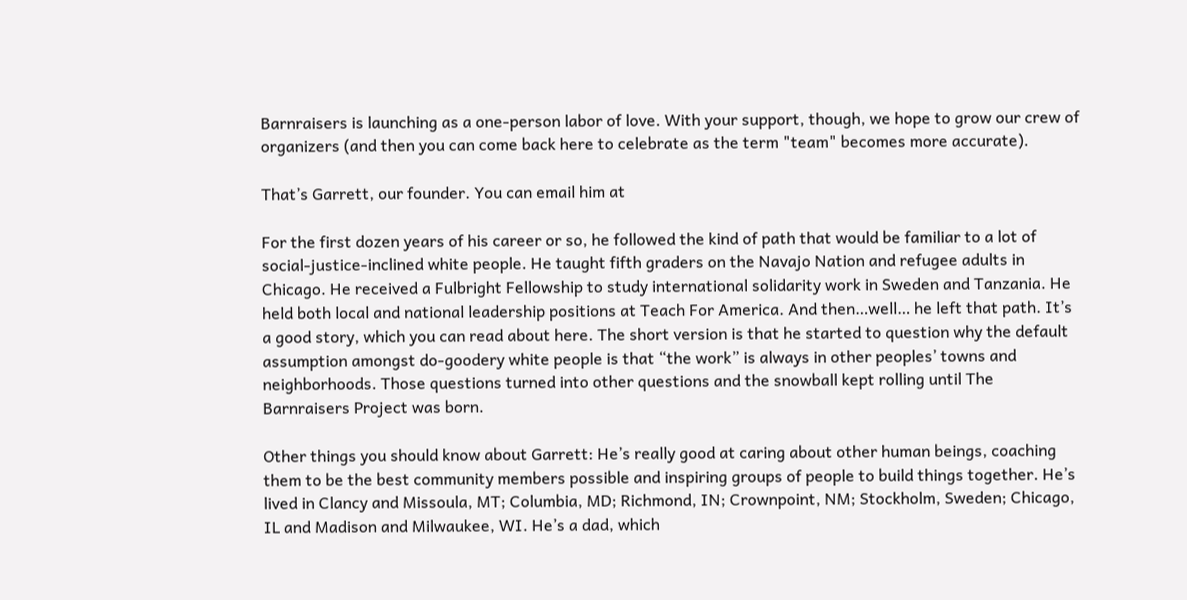Barnraisers is launching as a one-person labor of love. With your support, though, we hope to grow our crew of organizers (and then you can come back here to celebrate as the term "team" becomes more accurate).

That’s Garrett, our founder. You can email him at

For the first dozen years of his career or so, he followed the kind of path that would be familiar to a lot of social-justice-inclined white people. He taught fifth graders on the Navajo Nation and refugee adults in Chicago. He received a Fulbright Fellowship to study international solidarity work in Sweden and Tanzania. He held both local and national leadership positions at Teach For America. And then…well… he left that path. It’s a good story, which you can read about here. The short version is that he started to question why the default assumption amongst do-goodery white people is that “the work” is always in other peoples’ towns and neighborhoods. Those questions turned into other questions and the snowball kept rolling until The Barnraisers Project was born.

Other things you should know about Garrett: He’s really good at caring about other human beings, coaching them to be the best community members possible and inspiring groups of people to build things together. He’s lived in Clancy and Missoula, MT; Columbia, MD; Richmond, IN; Crownpoint, NM; Stockholm, Sweden; Chicago, IL and Madison and Milwaukee, WI. He’s a dad, which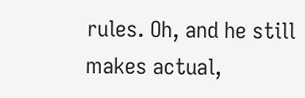rules. Oh, and he still makes actual,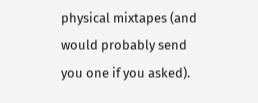physical mixtapes (and would probably send you one if you asked).